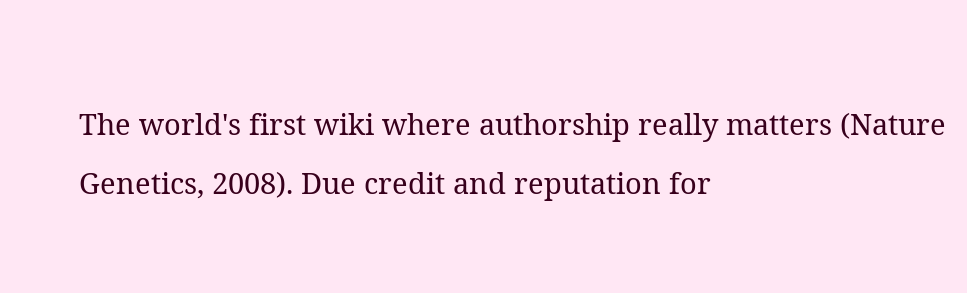The world's first wiki where authorship really matters (Nature Genetics, 2008). Due credit and reputation for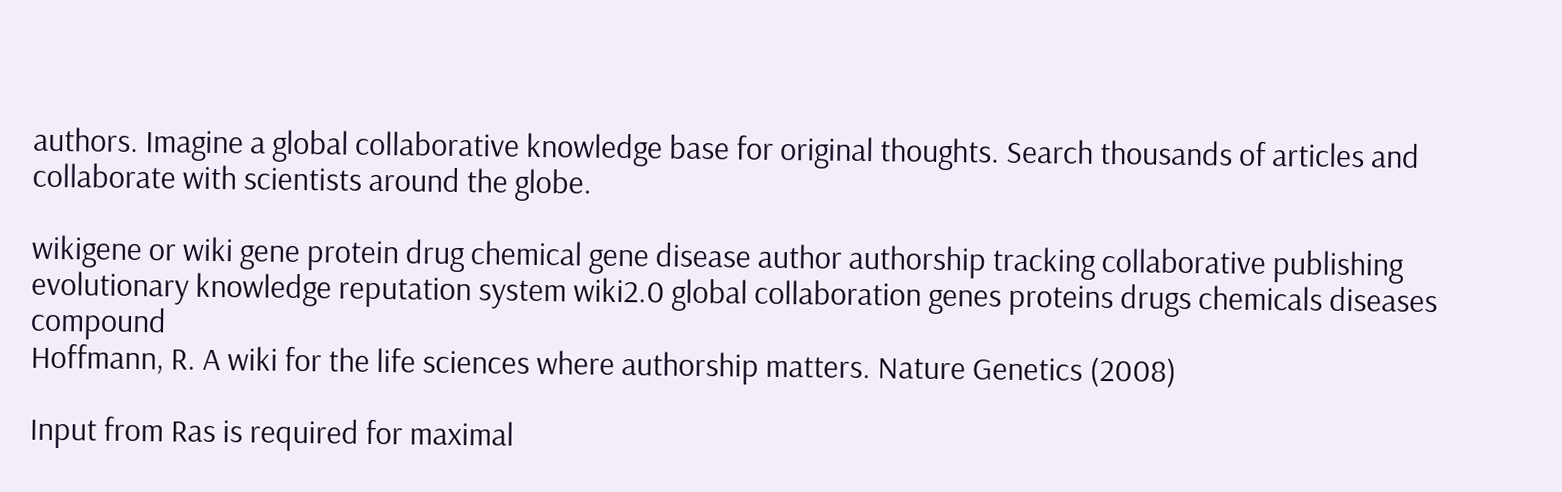authors. Imagine a global collaborative knowledge base for original thoughts. Search thousands of articles and collaborate with scientists around the globe.

wikigene or wiki gene protein drug chemical gene disease author authorship tracking collaborative publishing evolutionary knowledge reputation system wiki2.0 global collaboration genes proteins drugs chemicals diseases compound
Hoffmann, R. A wiki for the life sciences where authorship matters. Nature Genetics (2008)

Input from Ras is required for maximal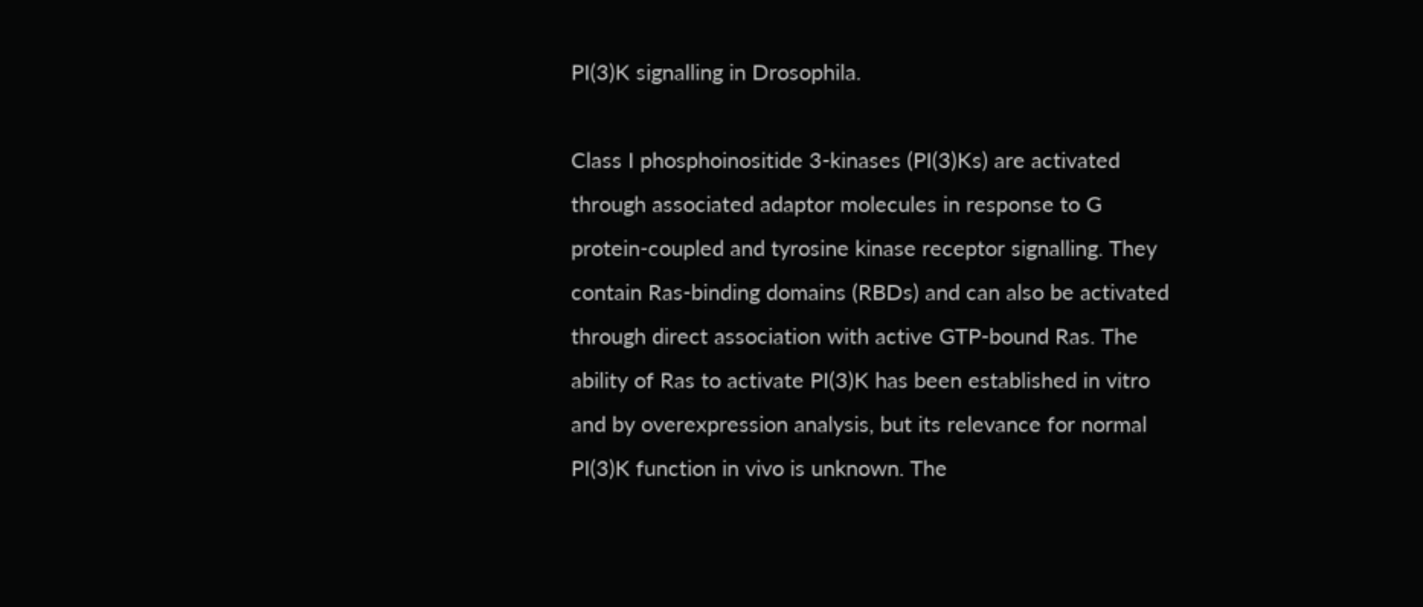PI(3)K signalling in Drosophila.

Class I phosphoinositide 3-kinases (PI(3)Ks) are activated through associated adaptor molecules in response to G protein-coupled and tyrosine kinase receptor signalling. They contain Ras-binding domains (RBDs) and can also be activated through direct association with active GTP-bound Ras. The ability of Ras to activate PI(3)K has been established in vitro and by overexpression analysis, but its relevance for normal PI(3)K function in vivo is unknown. The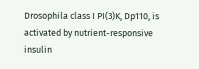Drosophila class I PI(3)K, Dp110, is activated by nutrient-responsive insulin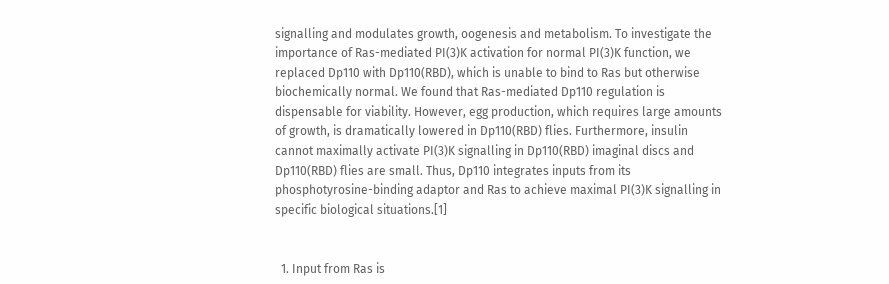signalling and modulates growth, oogenesis and metabolism. To investigate the importance of Ras-mediated PI(3)K activation for normal PI(3)K function, we replaced Dp110 with Dp110(RBD), which is unable to bind to Ras but otherwise biochemically normal. We found that Ras-mediated Dp110 regulation is dispensable for viability. However, egg production, which requires large amounts of growth, is dramatically lowered in Dp110(RBD) flies. Furthermore, insulin cannot maximally activate PI(3)K signalling in Dp110(RBD) imaginal discs and Dp110(RBD) flies are small. Thus, Dp110 integrates inputs from its phosphotyrosine-binding adaptor and Ras to achieve maximal PI(3)K signalling in specific biological situations.[1]


  1. Input from Ras is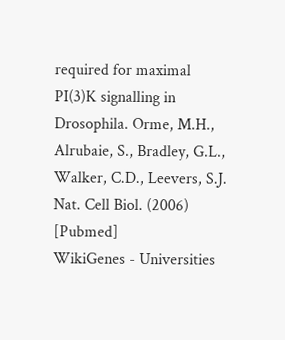required for maximal PI(3)K signalling in Drosophila. Orme, M.H., Alrubaie, S., Bradley, G.L., Walker, C.D., Leevers, S.J. Nat. Cell Biol. (2006) [Pubmed]
WikiGenes - Universities